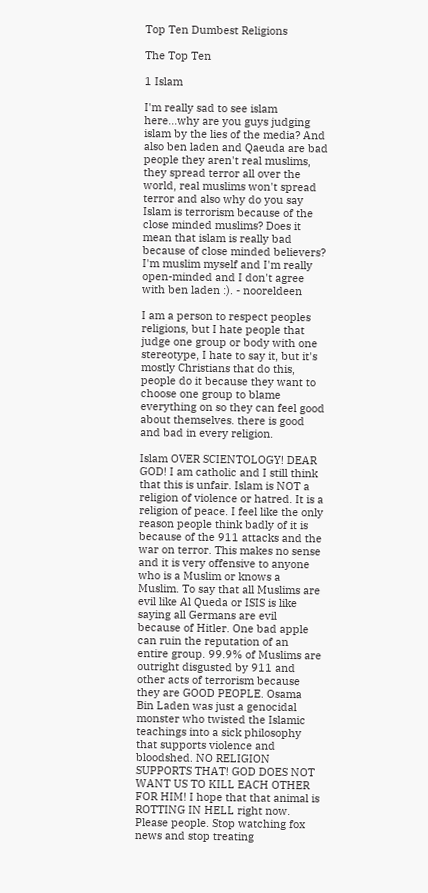Top Ten Dumbest Religions

The Top Ten

1 Islam

I'm really sad to see islam here...why are you guys judging islam by the lies of the media? And also ben laden and Qaeuda are bad people they aren't real muslims, they spread terror all over the world, real muslims won't spread terror and also why do you say Islam is terrorism because of the close minded muslims? Does it mean that islam is really bad because of close minded believers? I'm muslim myself and I'm really open-minded and I don't agree with ben laden :). - nooreldeen

I am a person to respect peoples religions, but I hate people that judge one group or body with one stereotype, I hate to say it, but it's mostly Christians that do this, people do it because they want to choose one group to blame everything on so they can feel good about themselves. there is good and bad in every religion.

Islam OVER SCIENTOLOGY! DEAR GOD! I am catholic and I still think that this is unfair. Islam is NOT a religion of violence or hatred. It is a religion of peace. I feel like the only reason people think badly of it is because of the 911 attacks and the war on terror. This makes no sense and it is very offensive to anyone who is a Muslim or knows a Muslim. To say that all Muslims are evil like Al Queda or ISIS is like saying all Germans are evil because of Hitler. One bad apple can ruin the reputation of an entire group. 99.9% of Muslims are outright disgusted by 911 and other acts of terrorism because they are GOOD PEOPLE. Osama Bin Laden was just a genocidal monster who twisted the Islamic teachings into a sick philosophy that supports violence and bloodshed. NO RELIGION SUPPORTS THAT! GOD DOES NOT WANT US TO KILL EACH OTHER FOR HIM! I hope that that animal is ROTTING IN HELL right now. Please people. Stop watching fox news and stop treating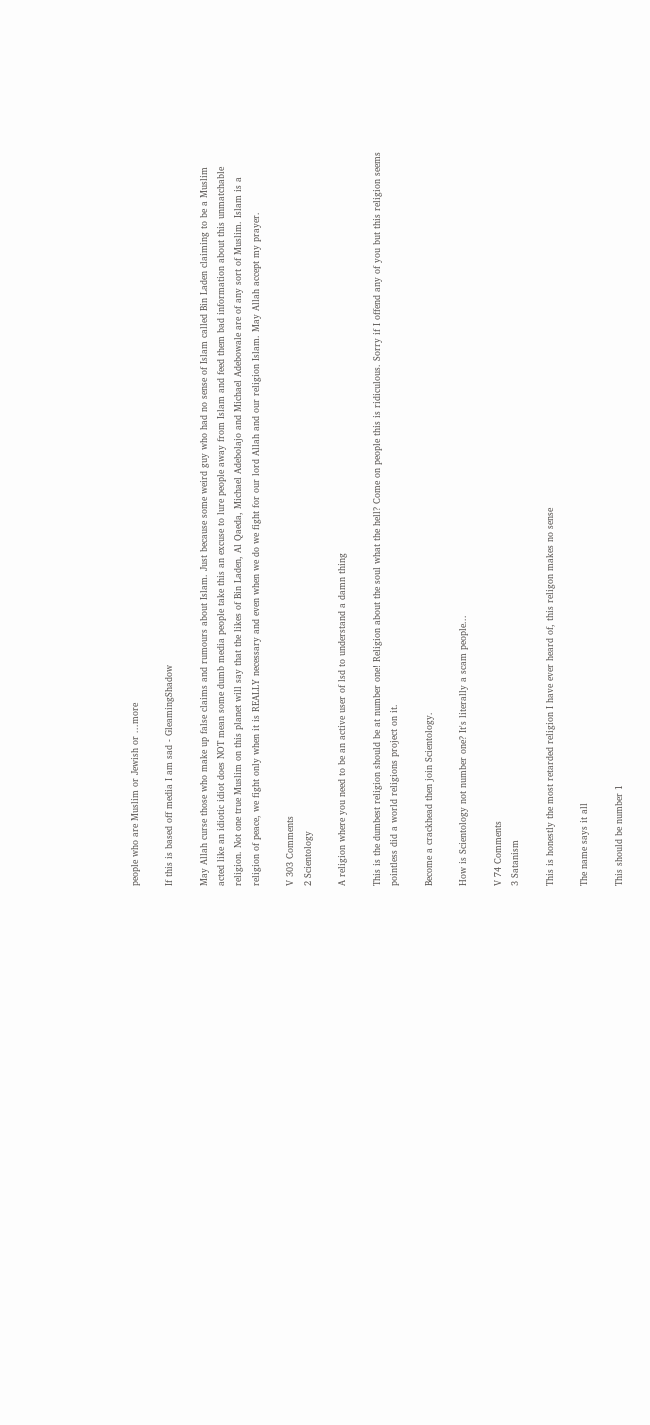people who are Muslim or Jewish or ...more

If this is based off media I am sad - GleamingShadow

May Allah curse those who make up false claims and rumours about Islam. Just because some weird guy who had no sense of Islam called Bin Laden claiming to be a Muslim acted like an idiotic idiot does NOT mean some dumb media people take this an excuse to lure people away from Islam and feed them bad information about this unmatchable religion. Not one true Muslim on this planet will say that the likes of Bin Laden, Al Qaeda, Michael Adebolajo and Michael Adebowale are of any sort of Muslim. Islam is a religion of peace, we fight only when it is REALLY necessary and even when we do we fight for our lord Allah and our religion Islam. May Allah accept my prayer.

V 303 Comments
2 Scientology

A religion where you need to be an active user of lsd to understand a damn thing

This is the dumbest religion should be at number one! Religion about the soul what the hell? Come on people this is ridiculous. Sorry if I offend any of you but this religion seems pointless did a world religions project on it.

Become a crackhead then join Scientology.

How is Scientology not number one? It's literally a scam people...

V 74 Comments
3 Satanism

This is honestly the most retarded religion I have ever heard of, this religon makes no sense

The name says it all

This should be number 1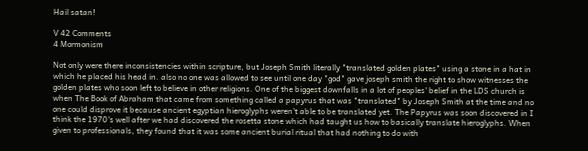Hail satan!

V 42 Comments
4 Mormonism

Not only were there inconsistencies within scripture, but Joseph Smith literally "translated golden plates" using a stone in a hat in which he placed his head in. also no one was allowed to see until one day "god" gave joseph smith the right to show witnesses the golden plates who soon left to believe in other religions. One of the biggest downfalls in a lot of peoples' belief in the LDS church is when The Book of Abraham that came from something called a papyrus that was "translated" by Joseph Smith at the time and no one could disprove it because ancient egyptian hieroglyphs weren't able to be translated yet. The Papyrus was soon discovered in I think the 1970's well after we had discovered the rosetta stone which had taught us how to basically translate hieroglyphs. When given to professionals, they found that it was some ancient burial ritual that had nothing to do with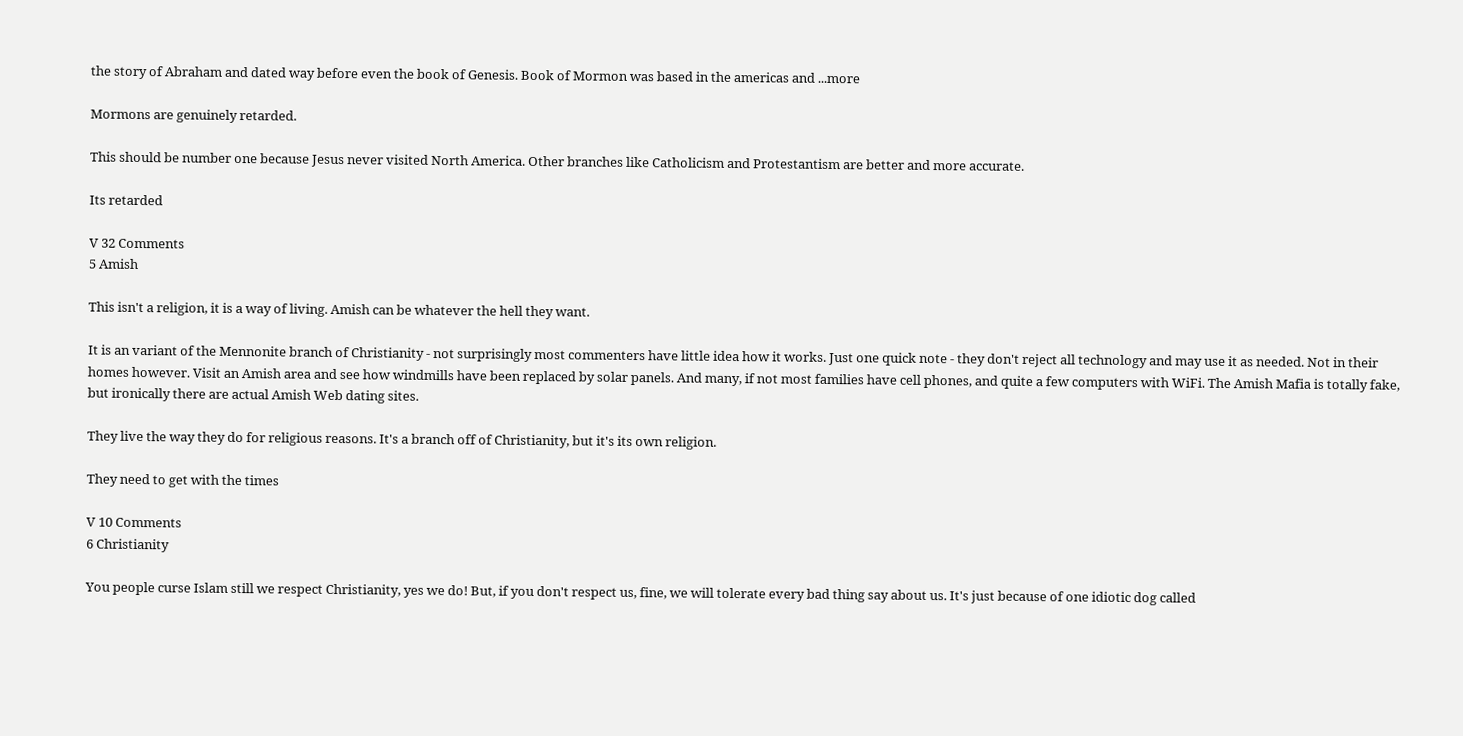the story of Abraham and dated way before even the book of Genesis. Book of Mormon was based in the americas and ...more

Mormons are genuinely retarded.

This should be number one because Jesus never visited North America. Other branches like Catholicism and Protestantism are better and more accurate.

Its retarded

V 32 Comments
5 Amish

This isn't a religion, it is a way of living. Amish can be whatever the hell they want.

It is an variant of the Mennonite branch of Christianity - not surprisingly most commenters have little idea how it works. Just one quick note - they don't reject all technology and may use it as needed. Not in their homes however. Visit an Amish area and see how windmills have been replaced by solar panels. And many, if not most families have cell phones, and quite a few computers with WiFi. The Amish Mafia is totally fake, but ironically there are actual Amish Web dating sites.

They live the way they do for religious reasons. It's a branch off of Christianity, but it's its own religion.

They need to get with the times

V 10 Comments
6 Christianity

You people curse Islam still we respect Christianity, yes we do! But, if you don't respect us, fine, we will tolerate every bad thing say about us. It's just because of one idiotic dog called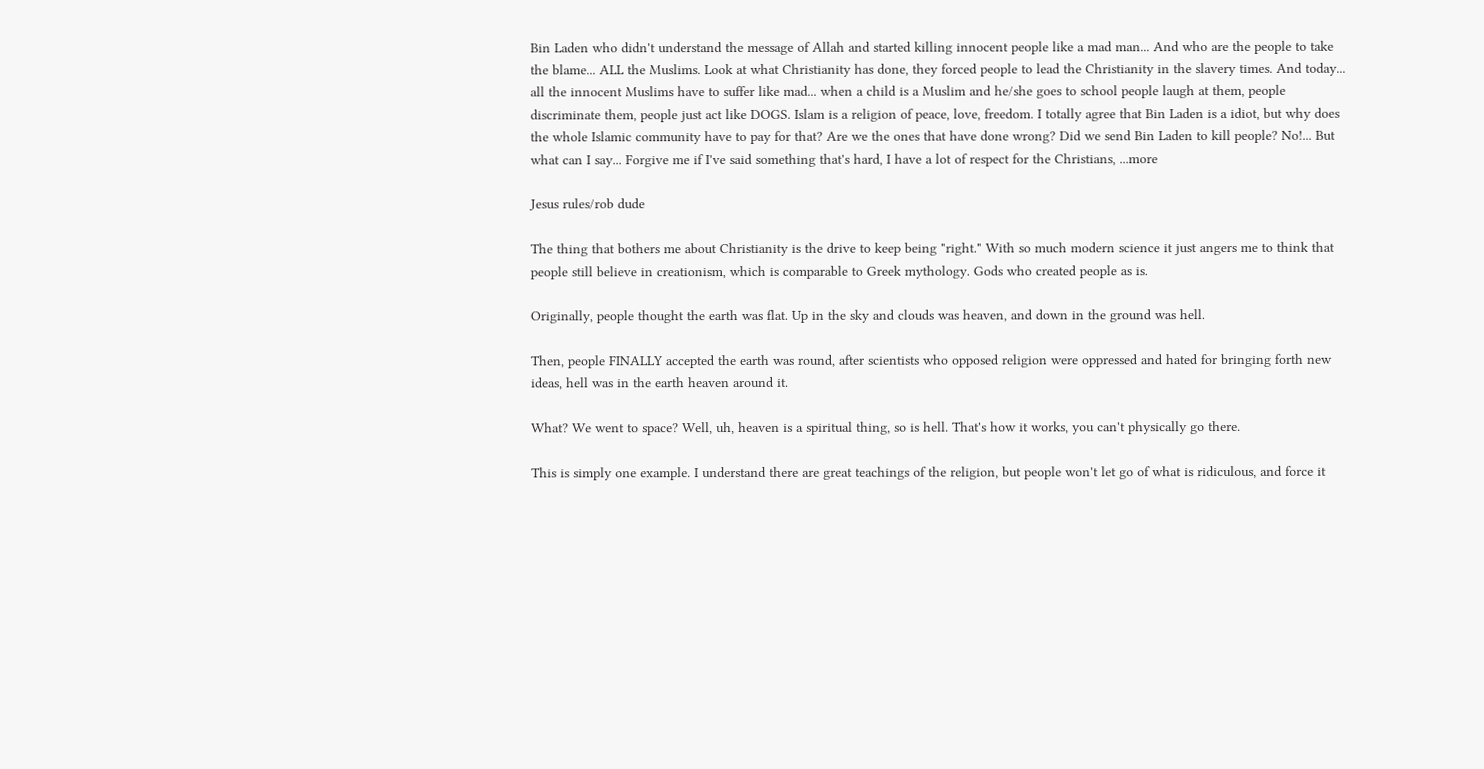Bin Laden who didn't understand the message of Allah and started killing innocent people like a mad man... And who are the people to take the blame... ALL the Muslims. Look at what Christianity has done, they forced people to lead the Christianity in the slavery times. And today... all the innocent Muslims have to suffer like mad... when a child is a Muslim and he/she goes to school people laugh at them, people discriminate them, people just act like DOGS. Islam is a religion of peace, love, freedom. I totally agree that Bin Laden is a idiot, but why does the whole Islamic community have to pay for that? Are we the ones that have done wrong? Did we send Bin Laden to kill people? No!... But what can I say... Forgive me if I've said something that's hard, I have a lot of respect for the Christians, ...more

Jesus rules/rob dude

The thing that bothers me about Christianity is the drive to keep being "right." With so much modern science it just angers me to think that people still believe in creationism, which is comparable to Greek mythology. Gods who created people as is.

Originally, people thought the earth was flat. Up in the sky and clouds was heaven, and down in the ground was hell.

Then, people FINALLY accepted the earth was round, after scientists who opposed religion were oppressed and hated for bringing forth new ideas, hell was in the earth heaven around it.

What? We went to space? Well, uh, heaven is a spiritual thing, so is hell. That's how it works, you can't physically go there.

This is simply one example. I understand there are great teachings of the religion, but people won't let go of what is ridiculous, and force it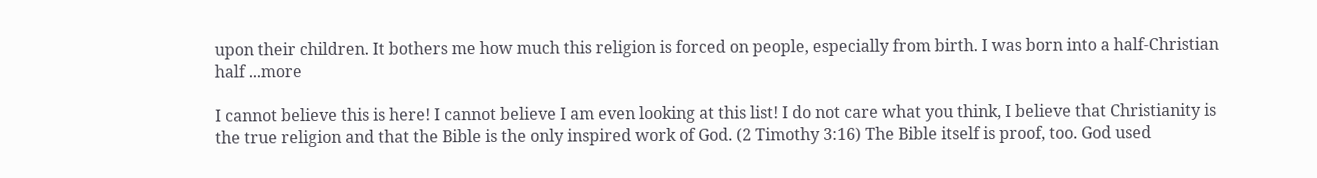upon their children. It bothers me how much this religion is forced on people, especially from birth. I was born into a half-Christian half ...more

I cannot believe this is here! I cannot believe I am even looking at this list! I do not care what you think, I believe that Christianity is the true religion and that the Bible is the only inspired work of God. (2 Timothy 3:16) The Bible itself is proof, too. God used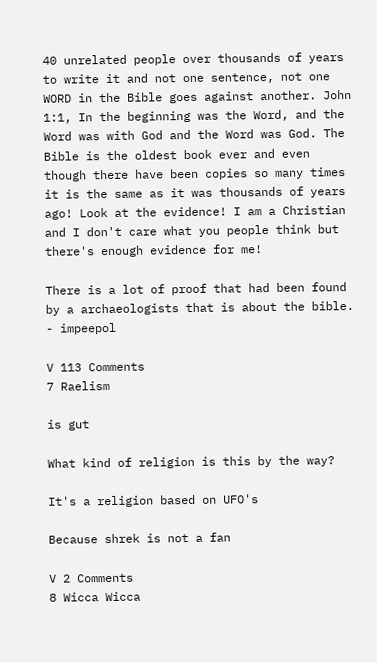40 unrelated people over thousands of years to write it and not one sentence, not one WORD in the Bible goes against another. John 1:1, In the beginning was the Word, and the Word was with God and the Word was God. The Bible is the oldest book ever and even though there have been copies so many times it is the same as it was thousands of years ago! Look at the evidence! I am a Christian and I don't care what you people think but there's enough evidence for me!

There is a lot of proof that had been found by a archaeologists that is about the bible. - impeepol

V 113 Comments
7 Raelism

is gut

What kind of religion is this by the way?

It's a religion based on UFO's

Because shrek is not a fan

V 2 Comments
8 Wicca Wicca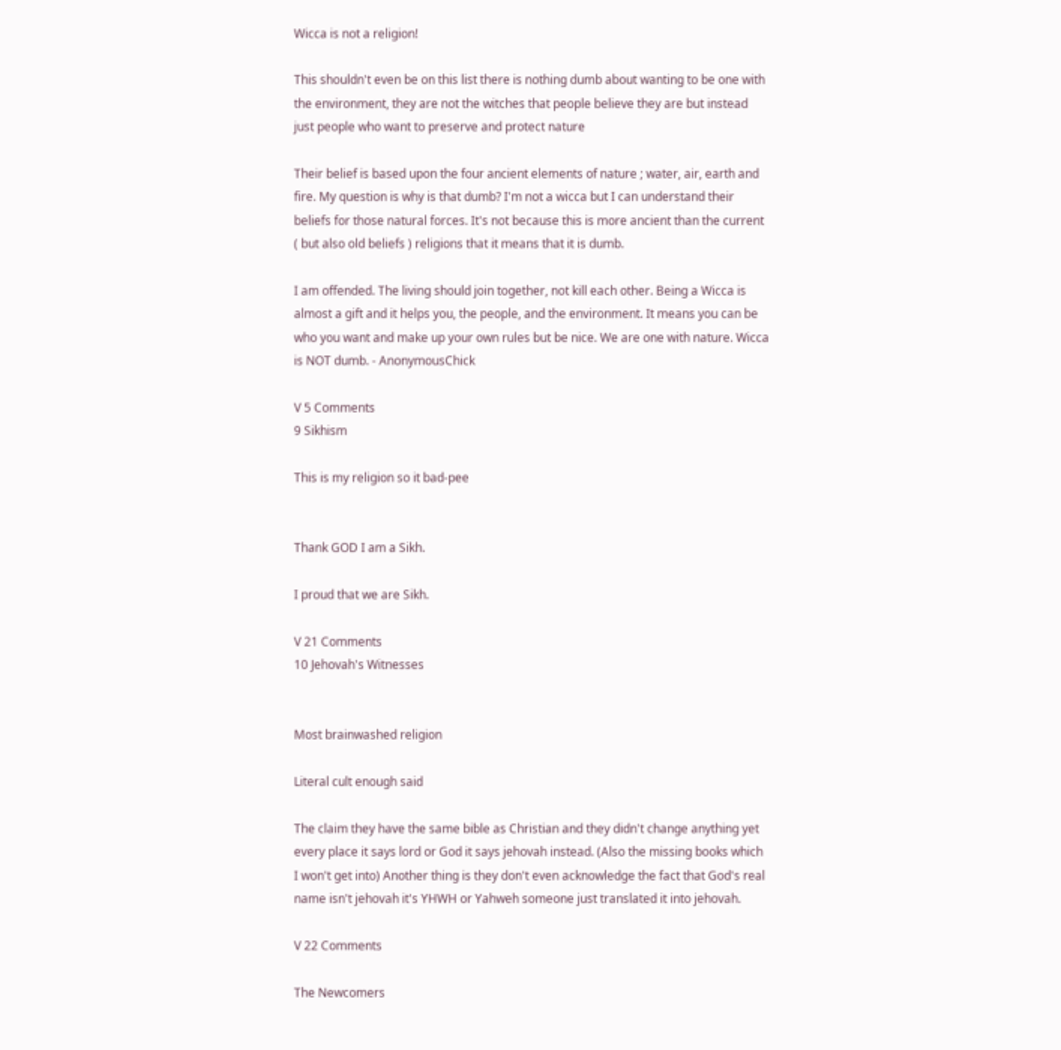Wicca is not a religion!

This shouldn't even be on this list there is nothing dumb about wanting to be one with the environment, they are not the witches that people believe they are but instead just people who want to preserve and protect nature

Their belief is based upon the four ancient elements of nature ; water, air, earth and fire. My question is why is that dumb? I'm not a wicca but I can understand their beliefs for those natural forces. It's not because this is more ancient than the current ( but also old beliefs ) religions that it means that it is dumb.

I am offended. The living should join together, not kill each other. Being a Wicca is almost a gift and it helps you, the people, and the environment. It means you can be who you want and make up your own rules but be nice. We are one with nature. Wicca is NOT dumb. - AnonymousChick

V 5 Comments
9 Sikhism

This is my religion so it bad-pee


Thank GOD I am a Sikh.

I proud that we are Sikh.

V 21 Comments
10 Jehovah's Witnesses


Most brainwashed religion

Literal cult enough said

The claim they have the same bible as Christian and they didn't change anything yet every place it says lord or God it says jehovah instead. (Also the missing books which I won't get into) Another thing is they don't even acknowledge the fact that God's real name isn't jehovah it's YHWH or Yahweh someone just translated it into jehovah.

V 22 Comments

The Newcomers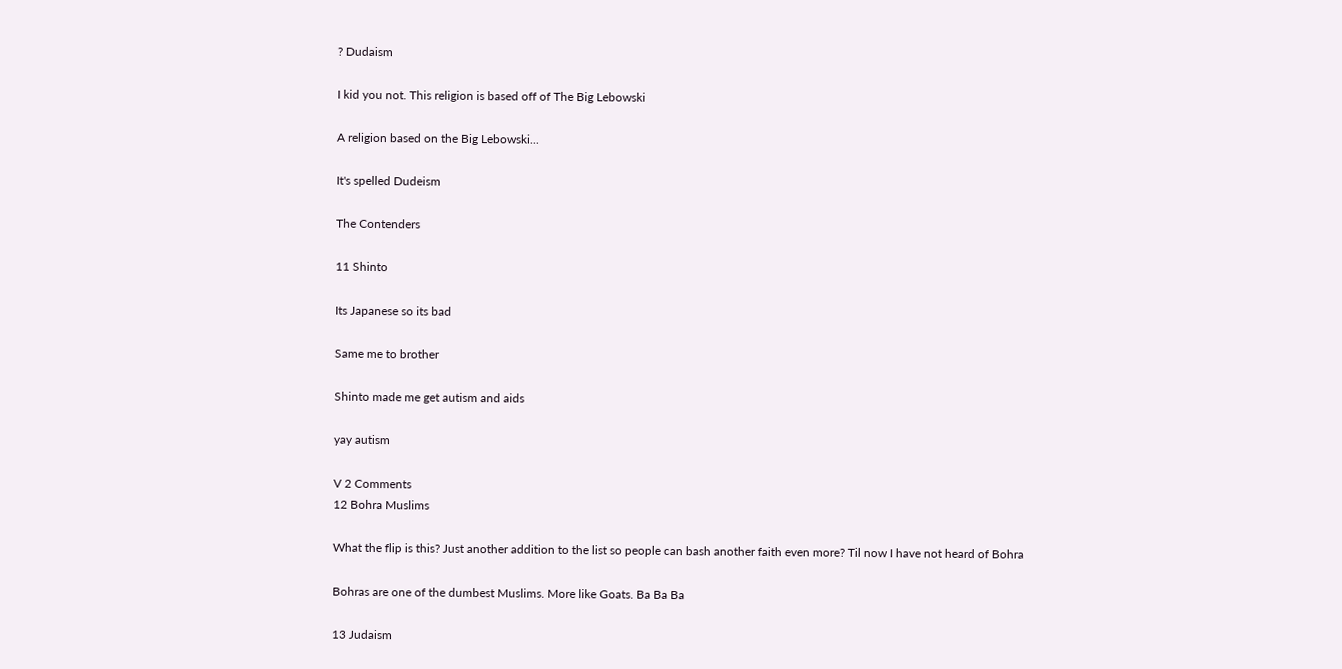? Dudaism

I kid you not. This religion is based off of The Big Lebowski

A religion based on the Big Lebowski...

It's spelled Dudeism

The Contenders

11 Shinto

Its Japanese so its bad

Same me to brother

Shinto made me get autism and aids

yay autism

V 2 Comments
12 Bohra Muslims

What the flip is this? Just another addition to the list so people can bash another faith even more? Til now I have not heard of Bohra

Bohras are one of the dumbest Muslims. More like Goats. Ba Ba Ba

13 Judaism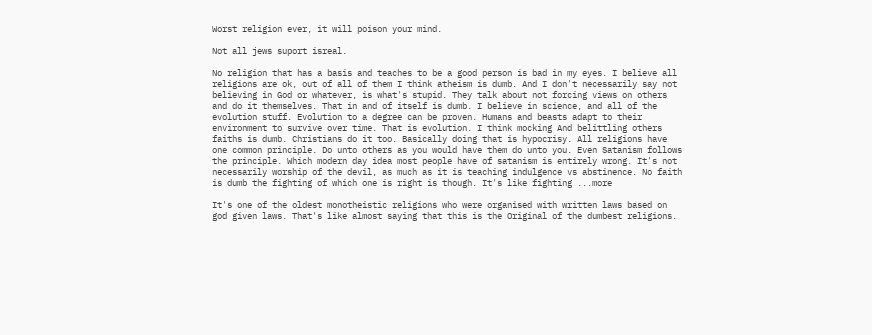Worst religion ever, it will poison your mind.

Not all jews suport isreal.

No religion that has a basis and teaches to be a good person is bad in my eyes. I believe all religions are ok, out of all of them I think atheism is dumb. And I don't necessarily say not believing in God or whatever, is what's stupid. They talk about not forcing views on others and do it themselves. That in and of itself is dumb. I believe in science, and all of the evolution stuff. Evolution to a degree can be proven. Humans and beasts adapt to their environment to survive over time. That is evolution. I think mocking And belittling others faiths is dumb. Christians do it too. Basically doing that is hypocrisy. All religions have one common principle. Do unto others as you would have them do unto you. Even Satanism follows the principle. Which modern day idea most people have of satanism is entirely wrong. It's not necessarily worship of the devil, as much as it is teaching indulgence vs abstinence. No faith is dumb the fighting of which one is right is though. It's like fighting ...more

It's one of the oldest monotheistic religions who were organised with written laws based on god given laws. That's like almost saying that this is the Original of the dumbest religions.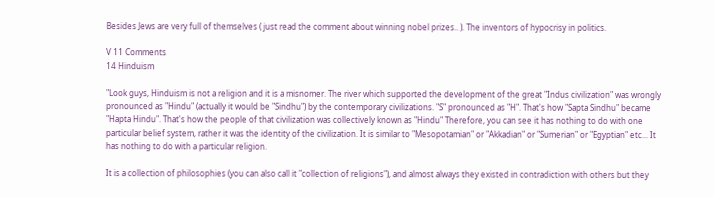Besides Jews are very full of themselves ( just read the comment about winning nobel prizes.. ). The inventors of hypocrisy in politics.

V 11 Comments
14 Hinduism

"Look guys, Hinduism is not a religion and it is a misnomer. The river which supported the development of the great "Indus civilization" was wrongly pronounced as "Hindu" (actually it would be "Sindhu") by the contemporary civilizations. "S" pronounced as "H". That's how "Sapta Sindhu" became "Hapta Hindu". That's how the people of that civilization was collectively known as "Hindu" Therefore, you can see it has nothing to do with one particular belief system, rather it was the identity of the civilization. It is similar to "Mesopotamian" or "Akkadian" or "Sumerian" or "Egyptian" etc... It has nothing to do with a particular religion.

It is a collection of philosophies (you can also call it "collection of religions"), and almost always they existed in contradiction with others but they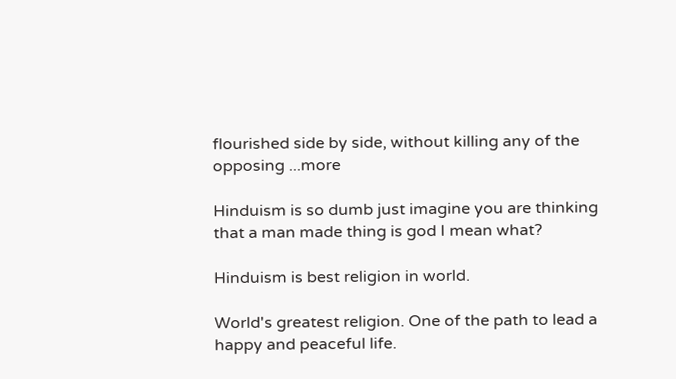flourished side by side, without killing any of the opposing ...more

Hinduism is so dumb just imagine you are thinking that a man made thing is god I mean what?

Hinduism is best religion in world.

World's greatest religion. One of the path to lead a happy and peaceful life.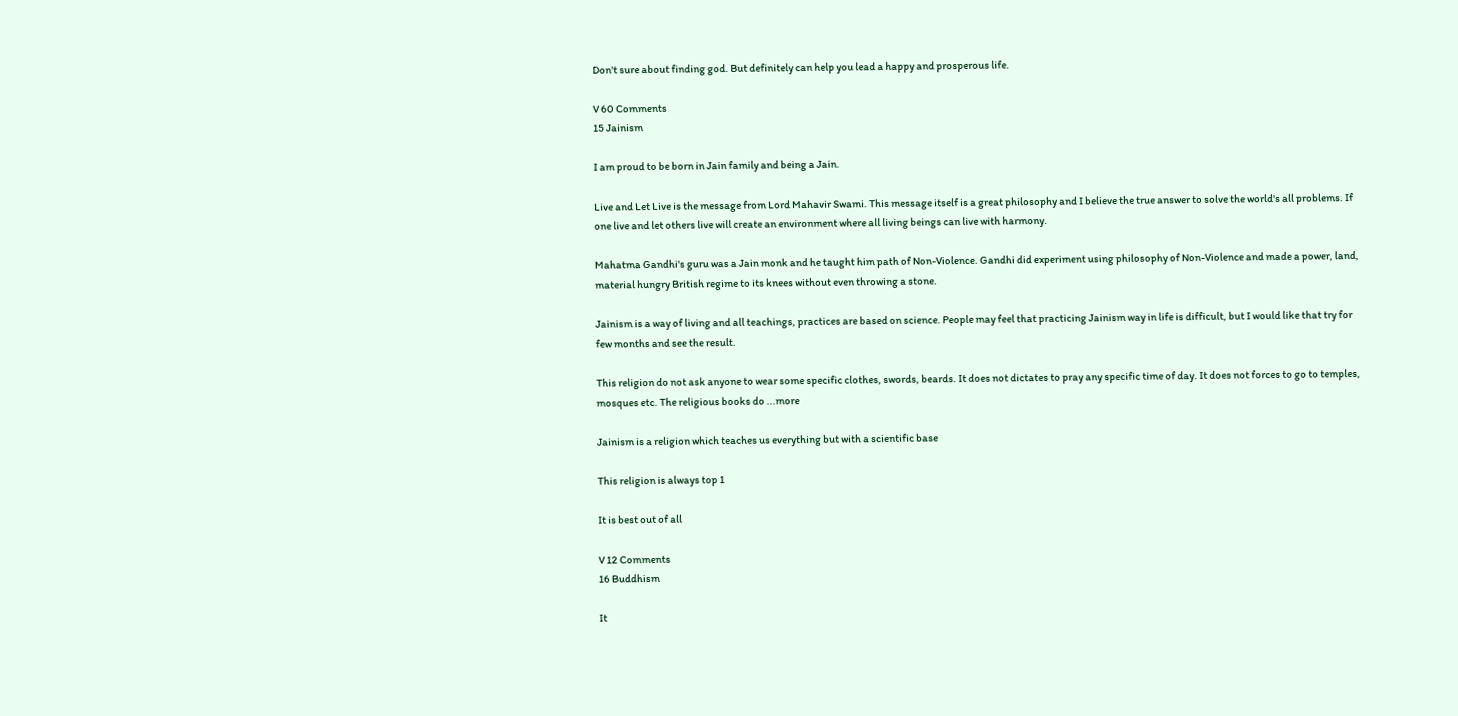Don't sure about finding god. But definitely can help you lead a happy and prosperous life.

V 60 Comments
15 Jainism

I am proud to be born in Jain family and being a Jain.

Live and Let Live is the message from Lord Mahavir Swami. This message itself is a great philosophy and I believe the true answer to solve the world's all problems. If one live and let others live will create an environment where all living beings can live with harmony.

Mahatma Gandhi's guru was a Jain monk and he taught him path of Non-Violence. Gandhi did experiment using philosophy of Non-Violence and made a power, land, material hungry British regime to its knees without even throwing a stone.

Jainism is a way of living and all teachings, practices are based on science. People may feel that practicing Jainism way in life is difficult, but I would like that try for few months and see the result.

This religion do not ask anyone to wear some specific clothes, swords, beards. It does not dictates to pray any specific time of day. It does not forces to go to temples, mosques etc. The religious books do ...more

Jainism is a religion which teaches us everything but with a scientific base

This religion is always top 1

It is best out of all

V 12 Comments
16 Buddhism

It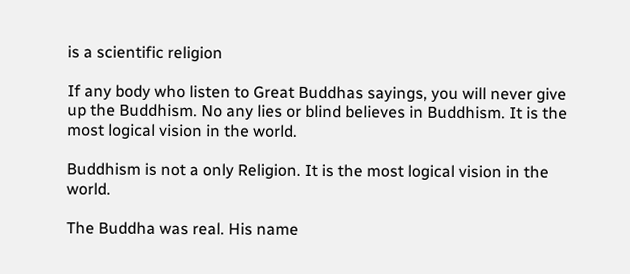is a scientific religion

If any body who listen to Great Buddhas sayings, you will never give up the Buddhism. No any lies or blind believes in Buddhism. It is the most logical vision in the world.

Buddhism is not a only Religion. It is the most logical vision in the world.

The Buddha was real. His name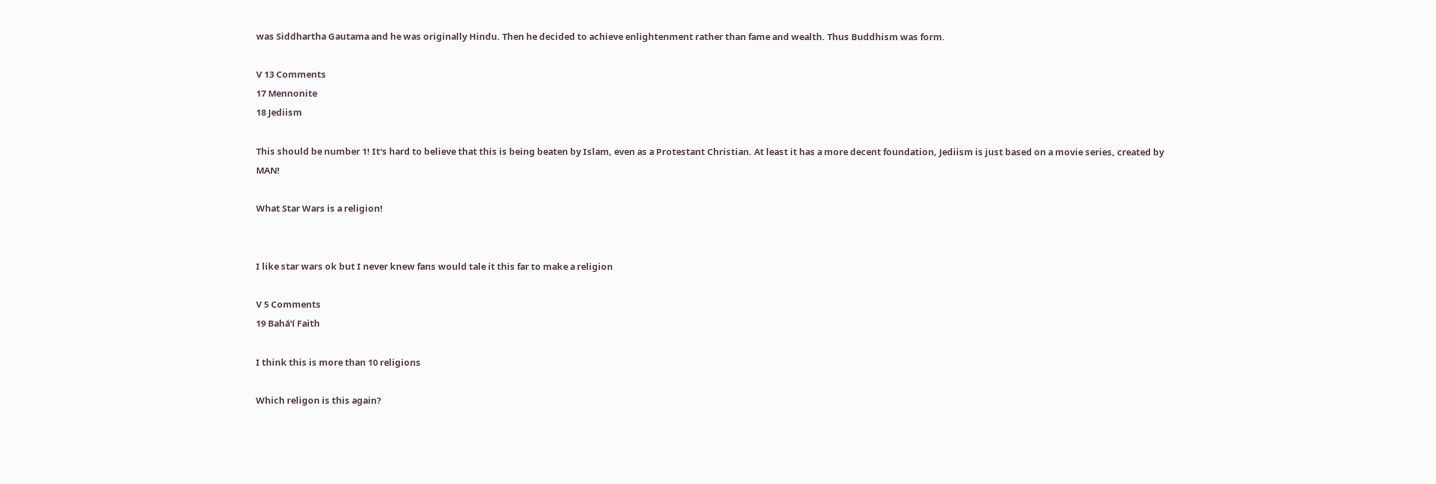was Siddhartha Gautama and he was originally Hindu. Then he decided to achieve enlightenment rather than fame and wealth. Thus Buddhism was form.

V 13 Comments
17 Mennonite
18 Jediism

This should be number 1! It's hard to believe that this is being beaten by Islam, even as a Protestant Christian. At least it has a more decent foundation, Jediism is just based on a movie series, created by MAN!

What Star Wars is a religion!


I like star wars ok but I never knew fans would tale it this far to make a religion

V 5 Comments
19 Bahá'í Faith

I think this is more than 10 religions

Which religon is this again?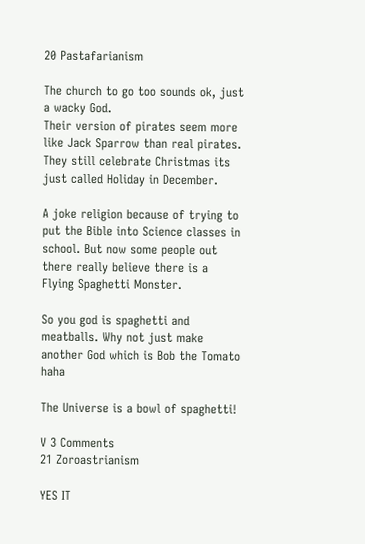20 Pastafarianism

The church to go too sounds ok, just a wacky God.
Their version of pirates seem more like Jack Sparrow than real pirates.
They still celebrate Christmas its just called Holiday in December.

A joke religion because of trying to put the Bible into Science classes in school. But now some people out there really believe there is a Flying Spaghetti Monster.

So you god is spaghetti and meatballs. Why not just make another God which is Bob the Tomato haha

The Universe is a bowl of spaghetti!

V 3 Comments
21 Zoroastrianism

YES IT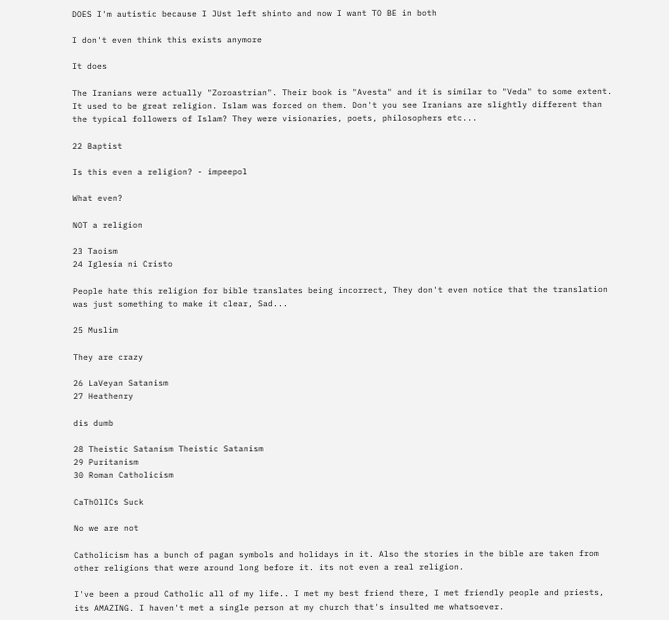DOES I'm autistic because I JUst left shinto and now I want TO BE in both

I don't even think this exists anymore

It does

The Iranians were actually "Zoroastrian". Their book is "Avesta" and it is similar to "Veda" to some extent. It used to be great religion. Islam was forced on them. Don't you see Iranians are slightly different than the typical followers of Islam? They were visionaries, poets, philosophers etc...

22 Baptist

Is this even a religion? - impeepol

What even?

NOT a religion

23 Taoism
24 Iglesia ni Cristo

People hate this religion for bible translates being incorrect, They don't even notice that the translation was just something to make it clear, Sad...

25 Muslim

They are crazy

26 LaVeyan Satanism
27 Heathenry

dis dumb

28 Theistic Satanism Theistic Satanism
29 Puritanism
30 Roman Catholicism

CaThOlICs Suck

No we are not

Catholicism has a bunch of pagan symbols and holidays in it. Also the stories in the bible are taken from other religions that were around long before it. its not even a real religion.

I've been a proud Catholic all of my life.. I met my best friend there, I met friendly people and priests, its AMAZING. I haven't met a single person at my church that's insulted me whatsoever.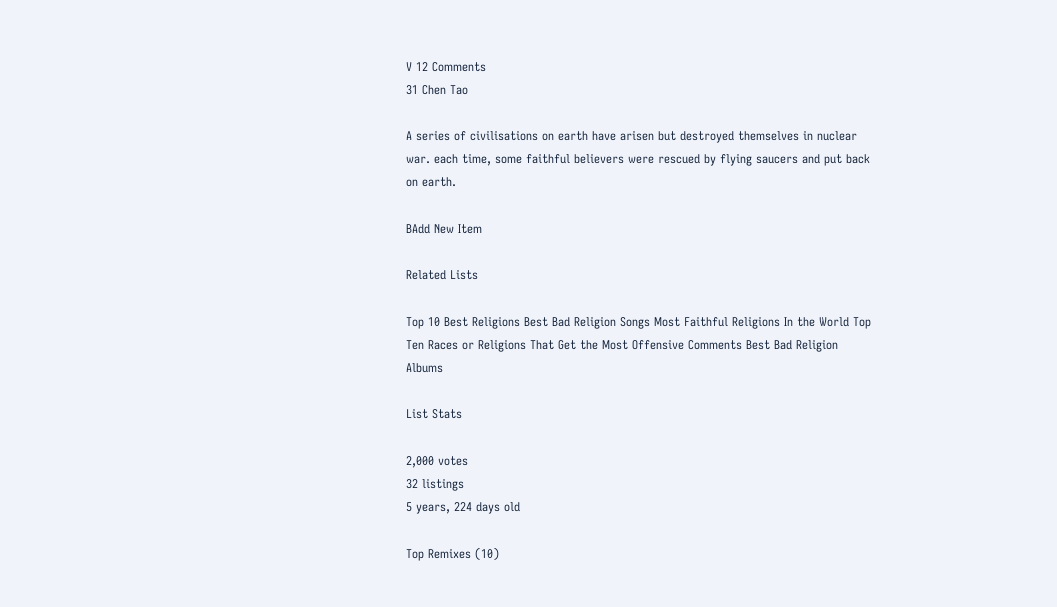V 12 Comments
31 Chen Tao

A series of civilisations on earth have arisen but destroyed themselves in nuclear war. each time, some faithful believers were rescued by flying saucers and put back on earth.

BAdd New Item

Related Lists

Top 10 Best Religions Best Bad Religion Songs Most Faithful Religions In the World Top Ten Races or Religions That Get the Most Offensive Comments Best Bad Religion Albums

List Stats

2,000 votes
32 listings
5 years, 224 days old

Top Remixes (10)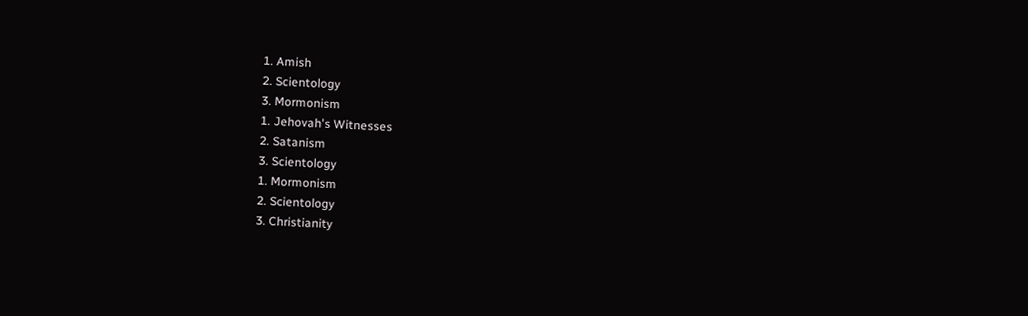1. Amish
2. Scientology
3. Mormonism
1. Jehovah's Witnesses
2. Satanism
3. Scientology
1. Mormonism
2. Scientology
3. Christianity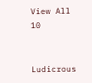View All 10


Ludicrous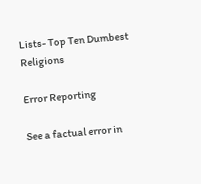Lists- Top Ten Dumbest Religions

Error Reporting

See a factual error in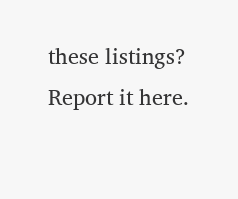these listings? Report it here.